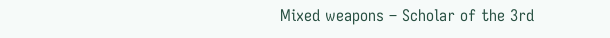Mixed weapons – Scholar of the 3rd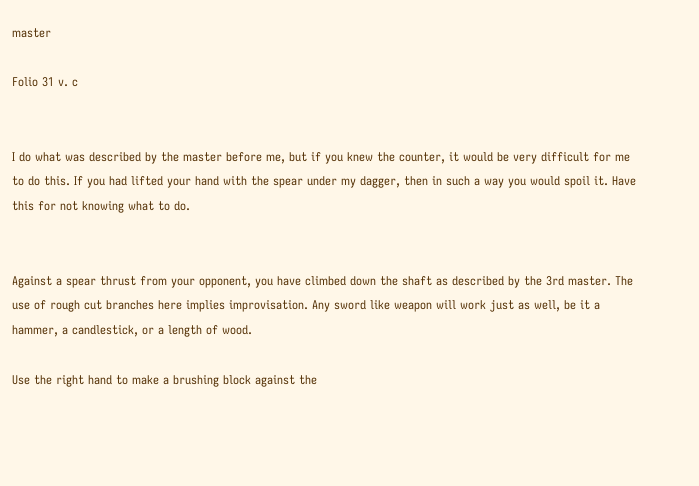master

Folio 31 v. c


I do what was described by the master before me, but if you knew the counter, it would be very difficult for me to do this. If you had lifted your hand with the spear under my dagger, then in such a way you would spoil it. Have this for not knowing what to do.


Against a spear thrust from your opponent, you have climbed down the shaft as described by the 3rd master. The use of rough cut branches here implies improvisation. Any sword like weapon will work just as well, be it a hammer, a candlestick, or a length of wood.

Use the right hand to make a brushing block against the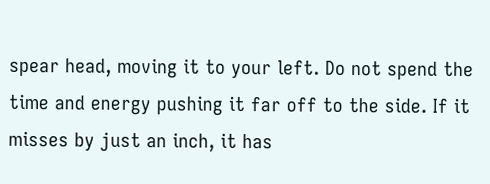spear head, moving it to your left. Do not spend the time and energy pushing it far off to the side. If it misses by just an inch, it has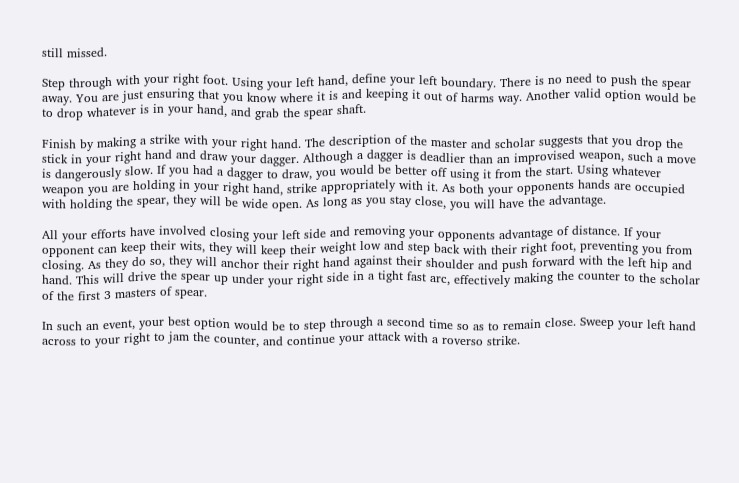still missed.

Step through with your right foot. Using your left hand, define your left boundary. There is no need to push the spear away. You are just ensuring that you know where it is and keeping it out of harms way. Another valid option would be to drop whatever is in your hand, and grab the spear shaft.

Finish by making a strike with your right hand. The description of the master and scholar suggests that you drop the stick in your right hand and draw your dagger. Although a dagger is deadlier than an improvised weapon, such a move is dangerously slow. If you had a dagger to draw, you would be better off using it from the start. Using whatever weapon you are holding in your right hand, strike appropriately with it. As both your opponents hands are occupied with holding the spear, they will be wide open. As long as you stay close, you will have the advantage.

All your efforts have involved closing your left side and removing your opponents advantage of distance. If your opponent can keep their wits, they will keep their weight low and step back with their right foot, preventing you from closing. As they do so, they will anchor their right hand against their shoulder and push forward with the left hip and hand. This will drive the spear up under your right side in a tight fast arc, effectively making the counter to the scholar of the first 3 masters of spear.

In such an event, your best option would be to step through a second time so as to remain close. Sweep your left hand across to your right to jam the counter, and continue your attack with a roverso strike.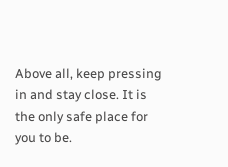Above all, keep pressing in and stay close. It is the only safe place for you to be.